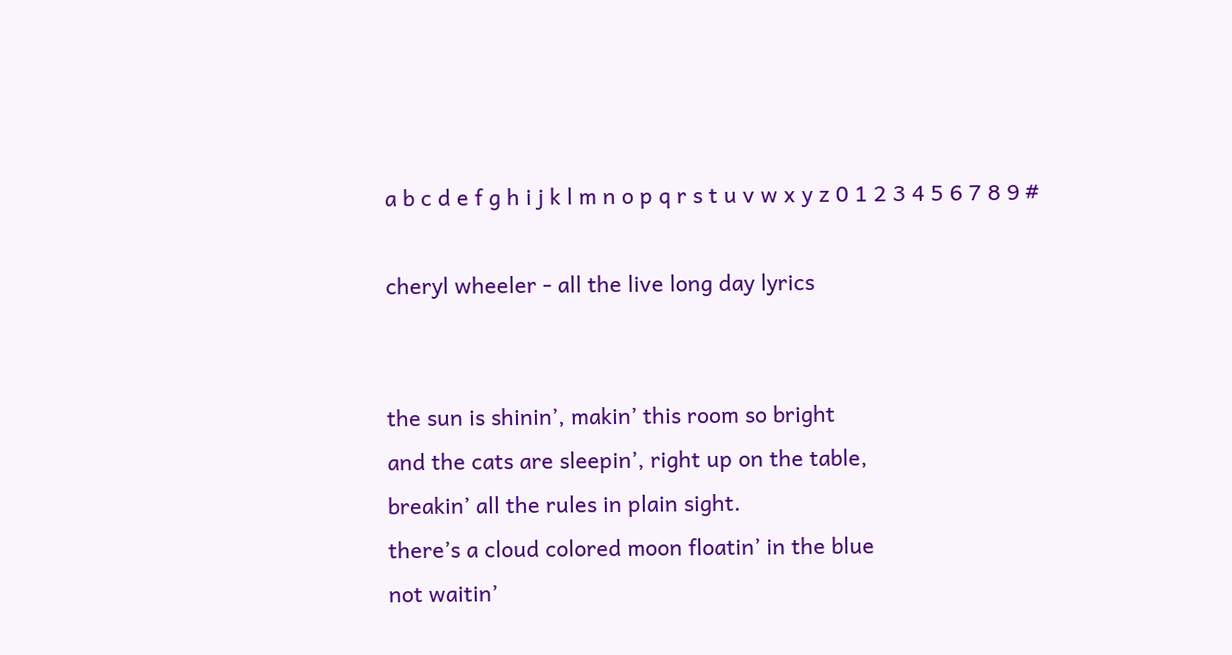a b c d e f g h i j k l m n o p q r s t u v w x y z 0 1 2 3 4 5 6 7 8 9 #

cheryl wheeler - all the live long day lyrics


the sun is shinin’, makin’ this room so bright
and the cats are sleepin’, right up on the table,
breakin’ all the rules in plain sight.
there’s a cloud colored moon floatin’ in the blue
not waitin’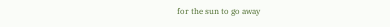for the sun to go away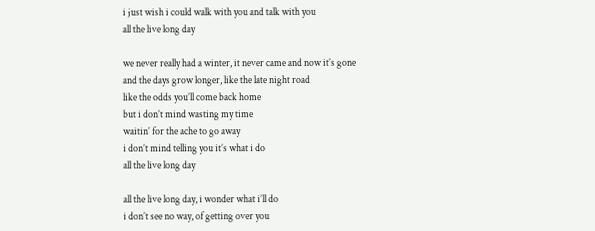i just wish i could walk with you and talk with you
all the live long day

we never really had a winter, it never came and now it’s gone
and the days grow longer, like the late night road
like the odds you’ll come back home
but i don’t mind wasting my time
waitin’ for the ache to go away
i don’t mind telling you it’s what i do
all the live long day

all the live long day, i wonder what i’ll do
i don’t see no way, of getting over you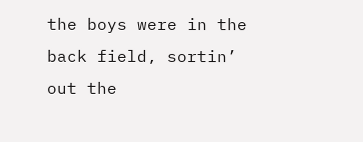the boys were in the back field, sortin’ out the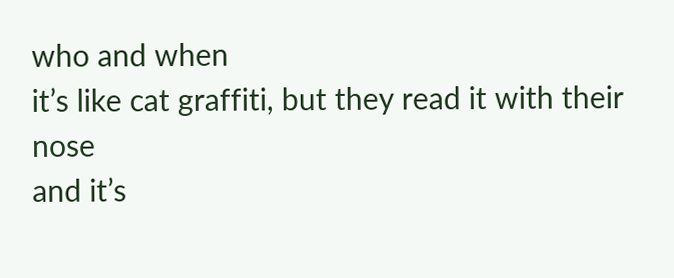who and when
it’s like cat graffiti, but they read it with their nose
and it’s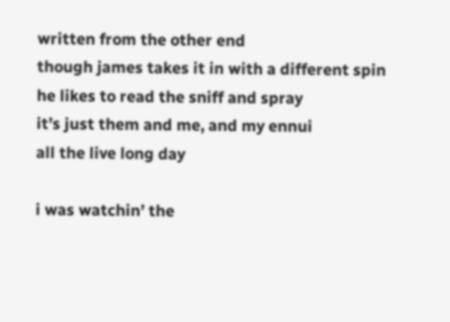written from the other end
though james takes it in with a different spin
he likes to read the sniff and spray
it’s just them and me, and my ennui
all the live long day

i was watchin’ the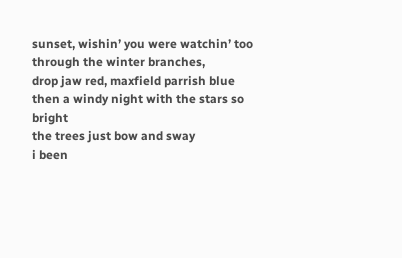sunset, wishin’ you were watchin’ too
through the winter branches,
drop jaw red, maxfield parrish blue
then a windy night with the stars so bright
the trees just bow and sway
i been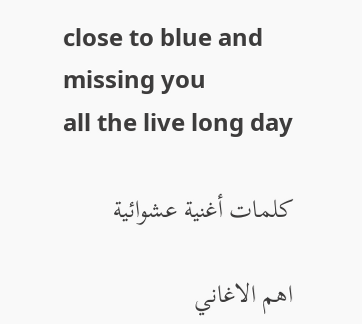close to blue and missing you
all the live long day

كلمات أغنية عشوائية

اهم الاغاني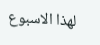لهذا الاسبوع